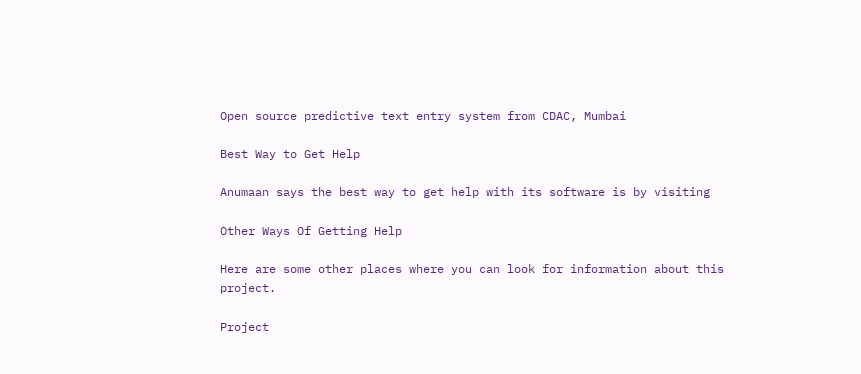Open source predictive text entry system from CDAC, Mumbai

Best Way to Get Help

Anumaan says the best way to get help with its software is by visiting

Other Ways Of Getting Help

Here are some other places where you can look for information about this project.

Project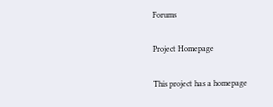Forums

Project Homepage

This project has a homepage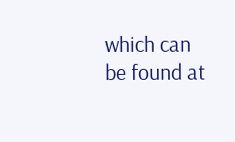which can be found at